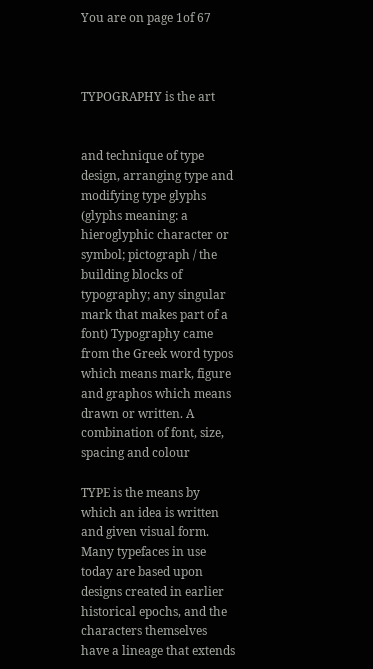You are on page 1of 67



TYPOGRAPHY is the art


and technique of type design, arranging type and modifying type glyphs (glyphs meaning: a hieroglyphic character or symbol; pictograph / the building blocks of typography; any singular mark that makes part of a font) Typography came from the Greek word typos which means mark, figure and graphos which means drawn or written. A combination of font, size, spacing and colour

TYPE is the means by which an idea is written and given visual form. Many typefaces in use today are based upon designs created in earlier historical epochs, and the characters themselves have a lineage that extends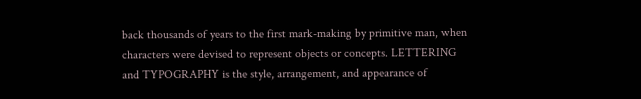back thousands of years to the first mark-making by primitive man, when characters were devised to represent objects or concepts. LETTERING and TYPOGRAPHY is the style, arrangement, and appearance of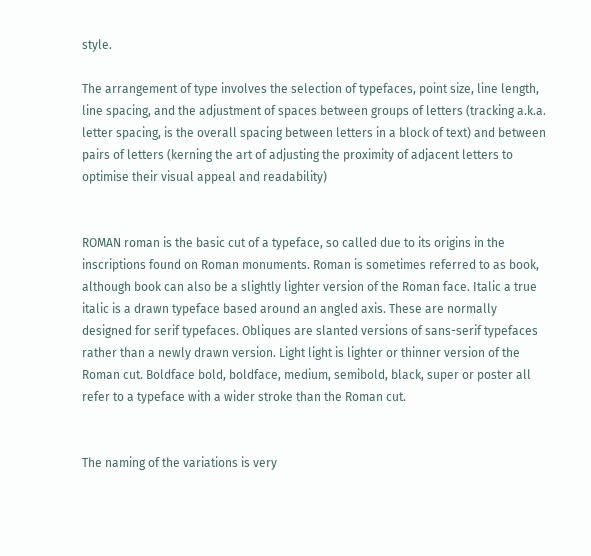style.

The arrangement of type involves the selection of typefaces, point size, line length, line spacing, and the adjustment of spaces between groups of letters (tracking a.k.a. letter spacing, is the overall spacing between letters in a block of text) and between pairs of letters (kerning the art of adjusting the proximity of adjacent letters to optimise their visual appeal and readability)


ROMAN roman is the basic cut of a typeface, so called due to its origins in the inscriptions found on Roman monuments. Roman is sometimes referred to as book, although book can also be a slightly lighter version of the Roman face. Italic a true italic is a drawn typeface based around an angled axis. These are normally designed for serif typefaces. Obliques are slanted versions of sans-serif typefaces rather than a newly drawn version. Light light is lighter or thinner version of the Roman cut. Boldface bold, boldface, medium, semibold, black, super or poster all refer to a typeface with a wider stroke than the Roman cut.


The naming of the variations is very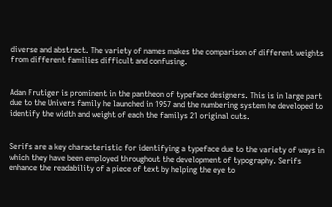diverse and abstract. The variety of names makes the comparison of different weights from different families difficult and confusing.


Adan Frutiger is prominent in the pantheon of typeface designers. This is in large part due to the Univers family he launched in 1957 and the numbering system he developed to identify the width and weight of each the familys 21 original cuts.


Serifs are a key characteristic for identifying a typeface due to the variety of ways in which they have been employed throughout the development of typography. Serifs enhance the readability of a piece of text by helping the eye to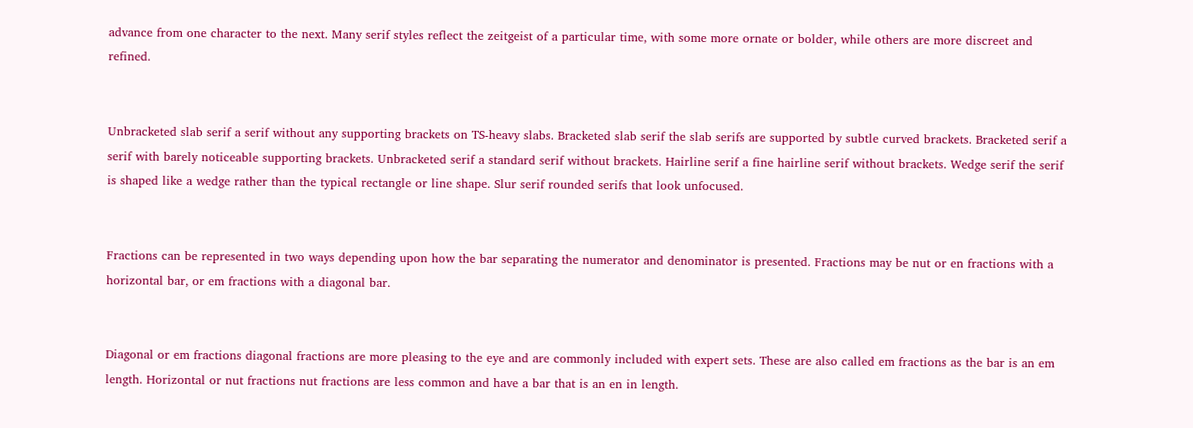advance from one character to the next. Many serif styles reflect the zeitgeist of a particular time, with some more ornate or bolder, while others are more discreet and refined.


Unbracketed slab serif a serif without any supporting brackets on TS-heavy slabs. Bracketed slab serif the slab serifs are supported by subtle curved brackets. Bracketed serif a serif with barely noticeable supporting brackets. Unbracketed serif a standard serif without brackets. Hairline serif a fine hairline serif without brackets. Wedge serif the serif is shaped like a wedge rather than the typical rectangle or line shape. Slur serif rounded serifs that look unfocused.


Fractions can be represented in two ways depending upon how the bar separating the numerator and denominator is presented. Fractions may be nut or en fractions with a horizontal bar, or em fractions with a diagonal bar.


Diagonal or em fractions diagonal fractions are more pleasing to the eye and are commonly included with expert sets. These are also called em fractions as the bar is an em length. Horizontal or nut fractions nut fractions are less common and have a bar that is an en in length.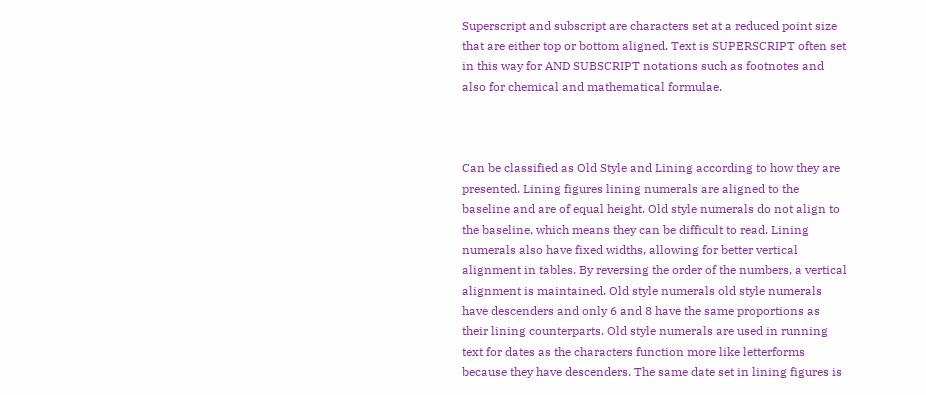Superscript and subscript are characters set at a reduced point size that are either top or bottom aligned. Text is SUPERSCRIPT often set in this way for AND SUBSCRIPT notations such as footnotes and also for chemical and mathematical formulae.



Can be classified as Old Style and Lining according to how they are presented. Lining figures lining numerals are aligned to the baseline and are of equal height. Old style numerals do not align to the baseline, which means they can be difficult to read. Lining numerals also have fixed widths, allowing for better vertical alignment in tables. By reversing the order of the numbers, a vertical alignment is maintained. Old style numerals old style numerals have descenders and only 6 and 8 have the same proportions as their lining counterparts. Old style numerals are used in running text for dates as the characters function more like letterforms because they have descenders. The same date set in lining figures is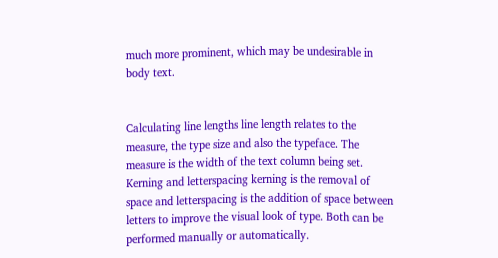much more prominent, which may be undesirable in body text.


Calculating line lengths line length relates to the measure, the type size and also the typeface. The measure is the width of the text column being set. Kerning and letterspacing kerning is the removal of space and letterspacing is the addition of space between letters to improve the visual look of type. Both can be performed manually or automatically.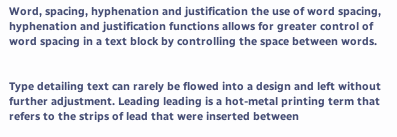Word, spacing, hyphenation and justification the use of word spacing, hyphenation and justification functions allows for greater control of word spacing in a text block by controlling the space between words.


Type detailing text can rarely be flowed into a design and left without further adjustment. Leading leading is a hot-metal printing term that refers to the strips of lead that were inserted between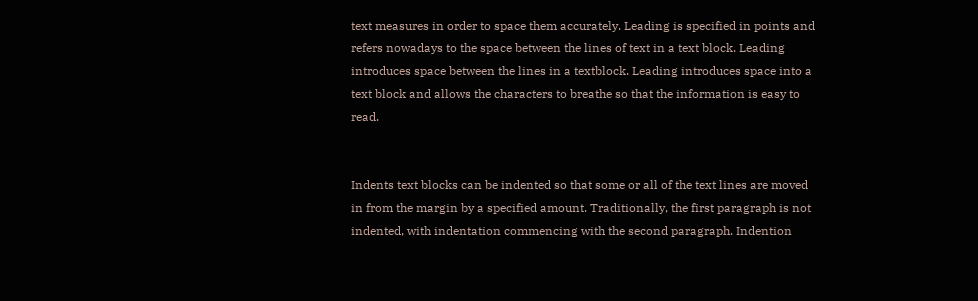text measures in order to space them accurately. Leading is specified in points and refers nowadays to the space between the lines of text in a text block. Leading introduces space between the lines in a textblock. Leading introduces space into a text block and allows the characters to breathe so that the information is easy to read.


Indents text blocks can be indented so that some or all of the text lines are moved in from the margin by a specified amount. Traditionally, the first paragraph is not indented, with indentation commencing with the second paragraph. Indention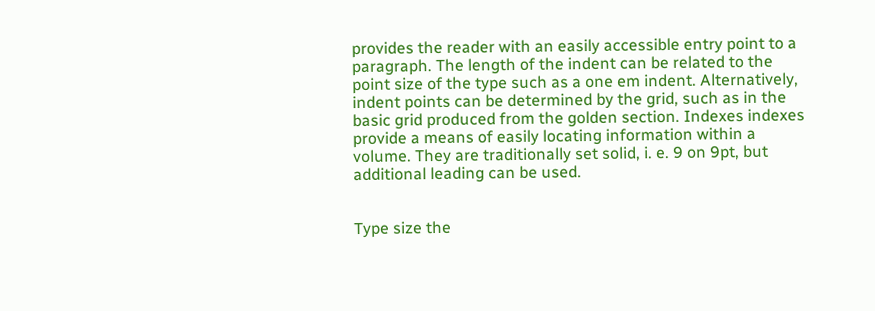provides the reader with an easily accessible entry point to a paragraph. The length of the indent can be related to the point size of the type such as a one em indent. Alternatively, indent points can be determined by the grid, such as in the basic grid produced from the golden section. Indexes indexes provide a means of easily locating information within a volume. They are traditionally set solid, i. e. 9 on 9pt, but additional leading can be used.


Type size the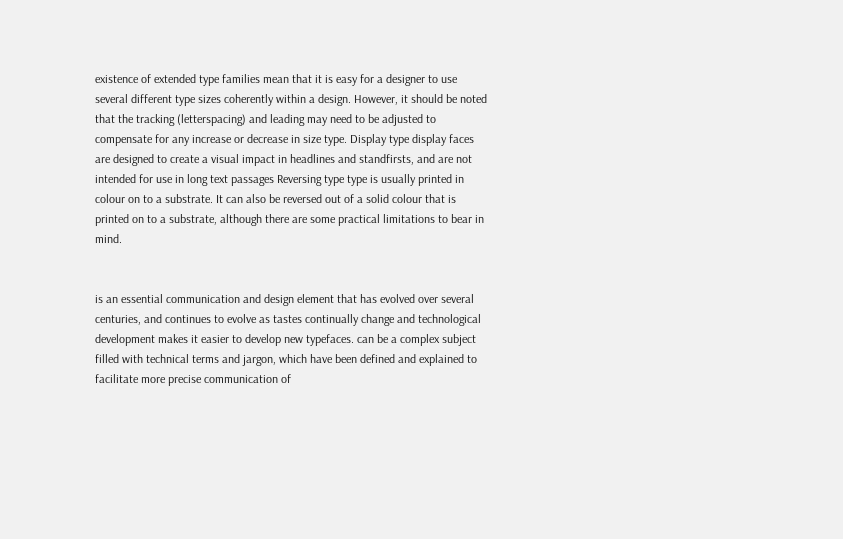existence of extended type families mean that it is easy for a designer to use several different type sizes coherently within a design. However, it should be noted that the tracking (letterspacing) and leading may need to be adjusted to compensate for any increase or decrease in size type. Display type display faces are designed to create a visual impact in headlines and standfirsts, and are not intended for use in long text passages Reversing type type is usually printed in colour on to a substrate. It can also be reversed out of a solid colour that is printed on to a substrate, although there are some practical limitations to bear in mind.


is an essential communication and design element that has evolved over several centuries, and continues to evolve as tastes continually change and technological development makes it easier to develop new typefaces. can be a complex subject filled with technical terms and jargon, which have been defined and explained to facilitate more precise communication of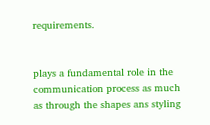requirements.


plays a fundamental role in the communication process as much as through the shapes ans styling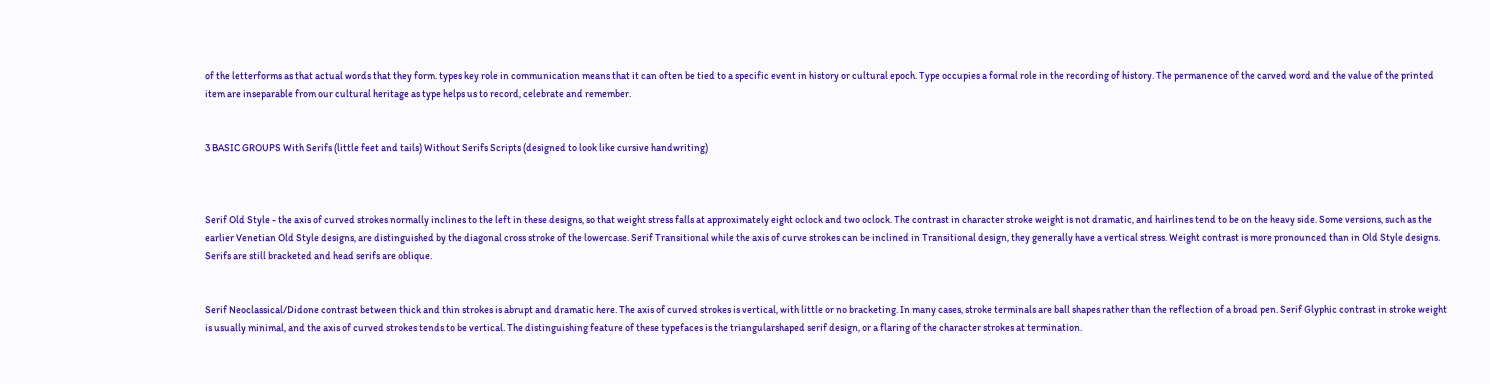of the letterforms as that actual words that they form. types key role in communication means that it can often be tied to a specific event in history or cultural epoch. Type occupies a formal role in the recording of history. The permanence of the carved word and the value of the printed item are inseparable from our cultural heritage as type helps us to record, celebrate and remember.


3 BASIC GROUPS With Serifs (little feet and tails) Without Serifs Scripts (designed to look like cursive handwriting)



Serif Old Style - the axis of curved strokes normally inclines to the left in these designs, so that weight stress falls at approximately eight oclock and two oclock. The contrast in character stroke weight is not dramatic, and hairlines tend to be on the heavy side. Some versions, such as the earlier Venetian Old Style designs, are distinguished by the diagonal cross stroke of the lowercase. Serif Transitional while the axis of curve strokes can be inclined in Transitional design, they generally have a vertical stress. Weight contrast is more pronounced than in Old Style designs. Serifs are still bracketed and head serifs are oblique.


Serif Neoclassical/Didone contrast between thick and thin strokes is abrupt and dramatic here. The axis of curved strokes is vertical, with little or no bracketing. In many cases, stroke terminals are ball shapes rather than the reflection of a broad pen. Serif Glyphic contrast in stroke weight is usually minimal, and the axis of curved strokes tends to be vertical. The distinguishing feature of these typefaces is the triangularshaped serif design, or a flaring of the character strokes at termination.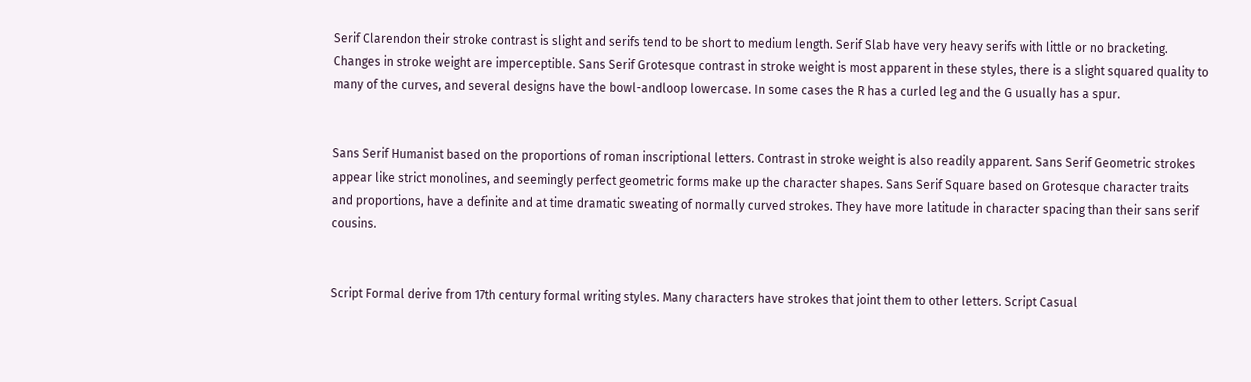Serif Clarendon their stroke contrast is slight and serifs tend to be short to medium length. Serif Slab have very heavy serifs with little or no bracketing. Changes in stroke weight are imperceptible. Sans Serif Grotesque contrast in stroke weight is most apparent in these styles, there is a slight squared quality to many of the curves, and several designs have the bowl-andloop lowercase. In some cases the R has a curled leg and the G usually has a spur.


Sans Serif Humanist based on the proportions of roman inscriptional letters. Contrast in stroke weight is also readily apparent. Sans Serif Geometric strokes appear like strict monolines, and seemingly perfect geometric forms make up the character shapes. Sans Serif Square based on Grotesque character traits and proportions, have a definite and at time dramatic sweating of normally curved strokes. They have more latitude in character spacing than their sans serif cousins.


Script Formal derive from 17th century formal writing styles. Many characters have strokes that joint them to other letters. Script Casual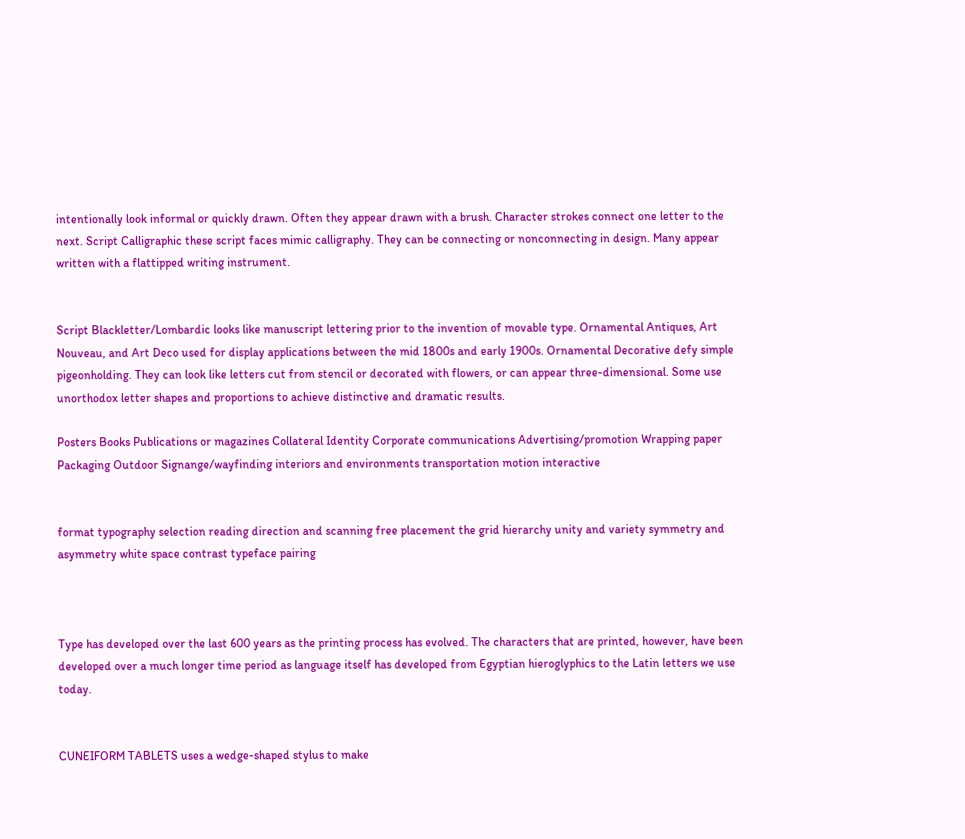intentionally look informal or quickly drawn. Often they appear drawn with a brush. Character strokes connect one letter to the next. Script Calligraphic these script faces mimic calligraphy. They can be connecting or nonconnecting in design. Many appear written with a flattipped writing instrument.


Script Blackletter/Lombardic looks like manuscript lettering prior to the invention of movable type. Ornamental Antiques, Art Nouveau, and Art Deco used for display applications between the mid 1800s and early 1900s. Ornamental Decorative defy simple pigeonholding. They can look like letters cut from stencil or decorated with flowers, or can appear three-dimensional. Some use unorthodox letter shapes and proportions to achieve distinctive and dramatic results.

Posters Books Publications or magazines Collateral Identity Corporate communications Advertising/promotion Wrapping paper Packaging Outdoor Signange/wayfinding interiors and environments transportation motion interactive


format typography selection reading direction and scanning free placement the grid hierarchy unity and variety symmetry and asymmetry white space contrast typeface pairing



Type has developed over the last 600 years as the printing process has evolved. The characters that are printed, however, have been developed over a much longer time period as language itself has developed from Egyptian hieroglyphics to the Latin letters we use today.


CUNEIFORM TABLETS uses a wedge-shaped stylus to make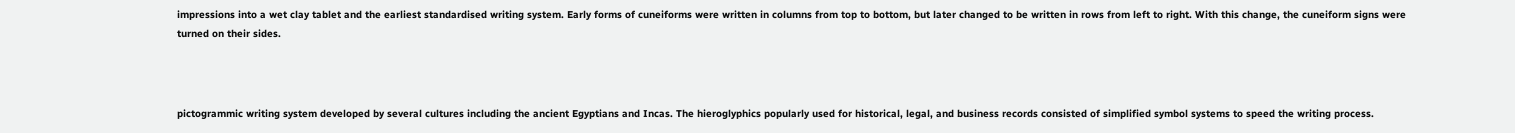impressions into a wet clay tablet and the earliest standardised writing system. Early forms of cuneiforms were written in columns from top to bottom, but later changed to be written in rows from left to right. With this change, the cuneiform signs were turned on their sides.



pictogrammic writing system developed by several cultures including the ancient Egyptians and Incas. The hieroglyphics popularly used for historical, legal, and business records consisted of simplified symbol systems to speed the writing process.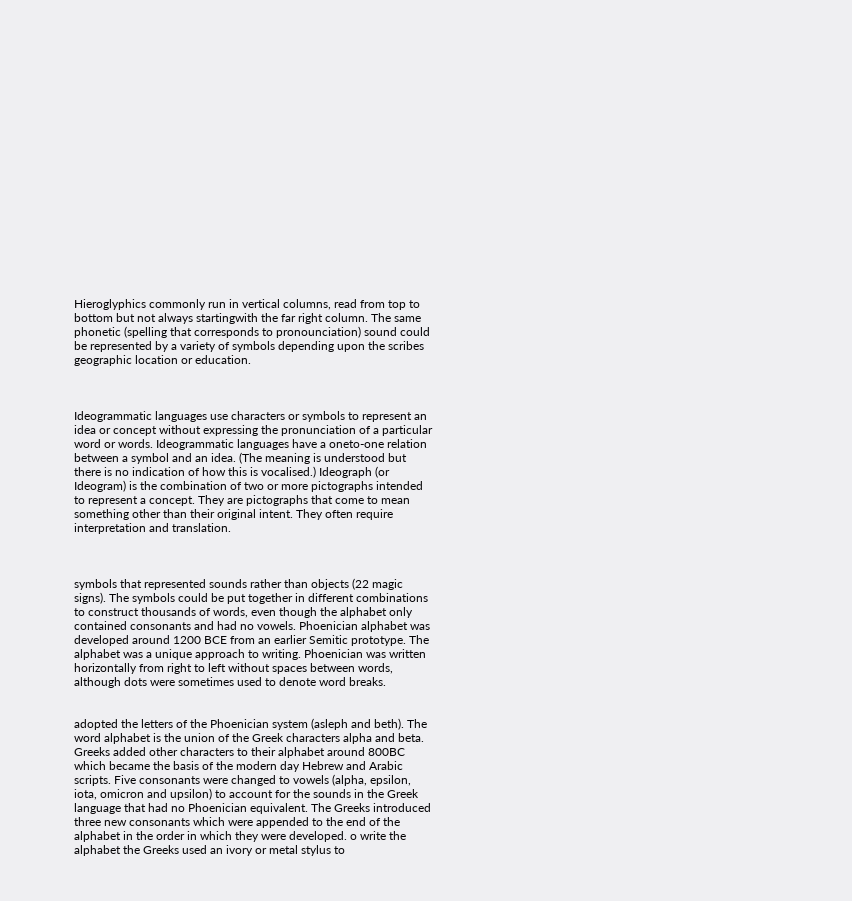Hieroglyphics commonly run in vertical columns, read from top to bottom but not always startingwith the far right column. The same phonetic (spelling that corresponds to pronounciation) sound could be represented by a variety of symbols depending upon the scribes geographic location or education.



Ideogrammatic languages use characters or symbols to represent an idea or concept without expressing the pronunciation of a particular word or words. Ideogrammatic languages have a oneto-one relation between a symbol and an idea. (The meaning is understood but there is no indication of how this is vocalised.) Ideograph (or Ideogram) is the combination of two or more pictographs intended to represent a concept. They are pictographs that come to mean something other than their original intent. They often require interpretation and translation.



symbols that represented sounds rather than objects (22 magic signs). The symbols could be put together in different combinations to construct thousands of words, even though the alphabet only contained consonants and had no vowels. Phoenician alphabet was developed around 1200 BCE from an earlier Semitic prototype. The alphabet was a unique approach to writing. Phoenician was written horizontally from right to left without spaces between words, although dots were sometimes used to denote word breaks.


adopted the letters of the Phoenician system (asleph and beth). The word alphabet is the union of the Greek characters alpha and beta. Greeks added other characters to their alphabet around 800BC which became the basis of the modern day Hebrew and Arabic scripts. Five consonants were changed to vowels (alpha, epsilon, iota, omicron and upsilon) to account for the sounds in the Greek language that had no Phoenician equivalent. The Greeks introduced three new consonants which were appended to the end of the alphabet in the order in which they were developed. o write the alphabet the Greeks used an ivory or metal stylus to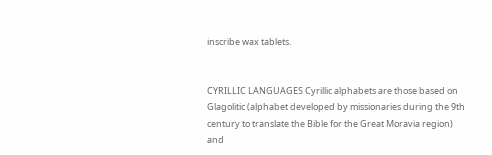inscribe wax tablets.


CYRILLIC LANGUAGES Cyrillic alphabets are those based on Glagolitic (alphabet developed by missionaries during the 9th century to translate the Bible for the Great Moravia region) and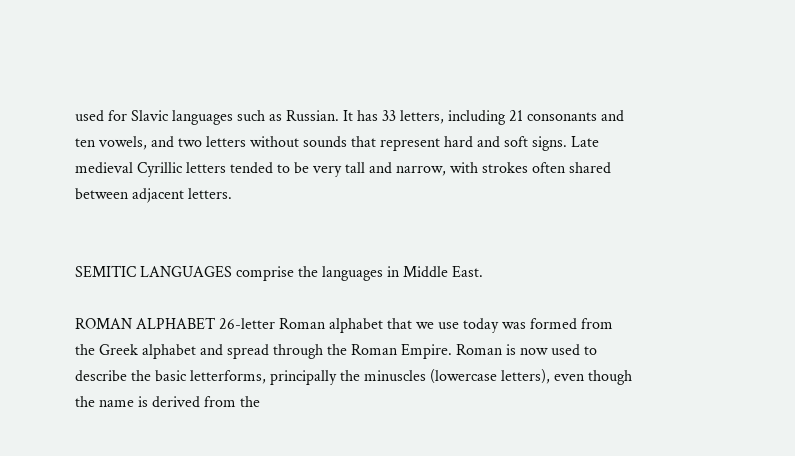used for Slavic languages such as Russian. It has 33 letters, including 21 consonants and ten vowels, and two letters without sounds that represent hard and soft signs. Late medieval Cyrillic letters tended to be very tall and narrow, with strokes often shared between adjacent letters.


SEMITIC LANGUAGES comprise the languages in Middle East.

ROMAN ALPHABET 26-letter Roman alphabet that we use today was formed from the Greek alphabet and spread through the Roman Empire. Roman is now used to describe the basic letterforms, principally the minuscles (lowercase letters), even though the name is derived from the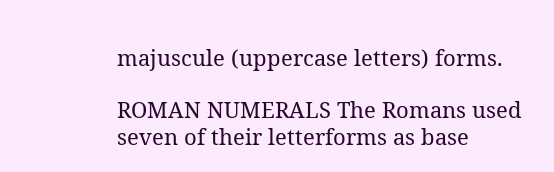majuscule (uppercase letters) forms.

ROMAN NUMERALS The Romans used seven of their letterforms as base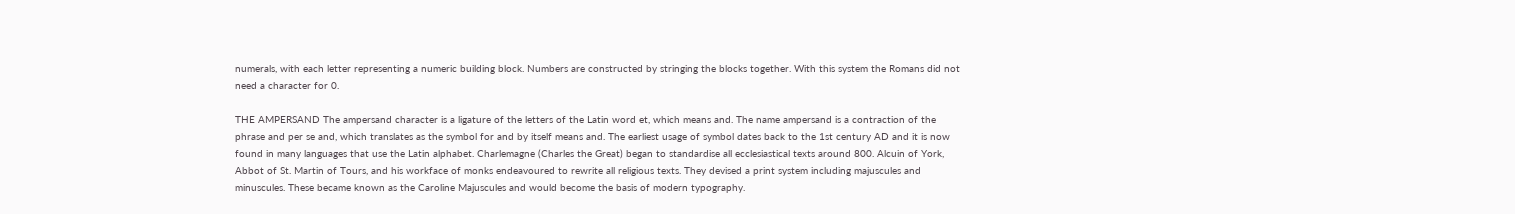numerals, with each letter representing a numeric building block. Numbers are constructed by stringing the blocks together. With this system the Romans did not need a character for 0.

THE AMPERSAND The ampersand character is a ligature of the letters of the Latin word et, which means and. The name ampersand is a contraction of the phrase and per se and, which translates as the symbol for and by itself means and. The earliest usage of symbol dates back to the 1st century AD and it is now found in many languages that use the Latin alphabet. Charlemagne (Charles the Great) began to standardise all ecclesiastical texts around 800. Alcuin of York, Abbot of St. Martin of Tours, and his workface of monks endeavoured to rewrite all religious texts. They devised a print system including majuscules and minuscules. These became known as the Caroline Majuscules and would become the basis of modern typography.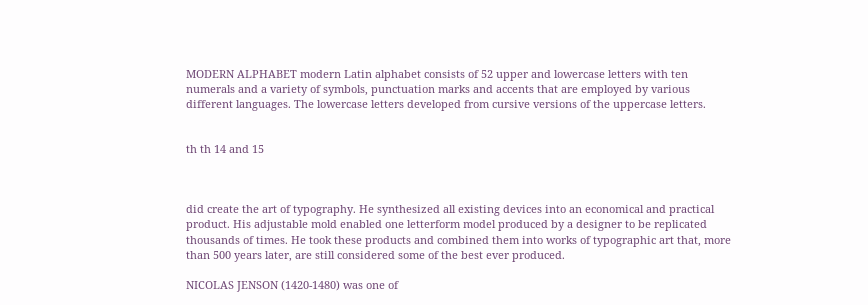MODERN ALPHABET modern Latin alphabet consists of 52 upper and lowercase letters with ten numerals and a variety of symbols, punctuation marks and accents that are employed by various different languages. The lowercase letters developed from cursive versions of the uppercase letters.


th th 14 and 15



did create the art of typography. He synthesized all existing devices into an economical and practical product. His adjustable mold enabled one letterform model produced by a designer to be replicated thousands of times. He took these products and combined them into works of typographic art that, more than 500 years later, are still considered some of the best ever produced.

NICOLAS JENSON (1420-1480) was one of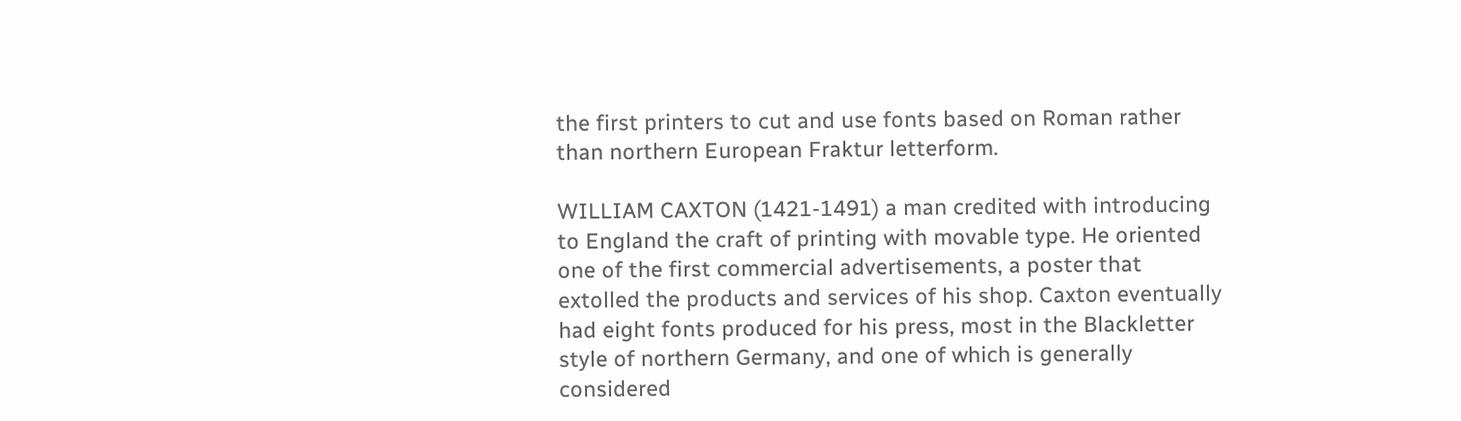the first printers to cut and use fonts based on Roman rather than northern European Fraktur letterform.

WILLIAM CAXTON (1421-1491) a man credited with introducing to England the craft of printing with movable type. He oriented one of the first commercial advertisements, a poster that extolled the products and services of his shop. Caxton eventually had eight fonts produced for his press, most in the Blackletter style of northern Germany, and one of which is generally considered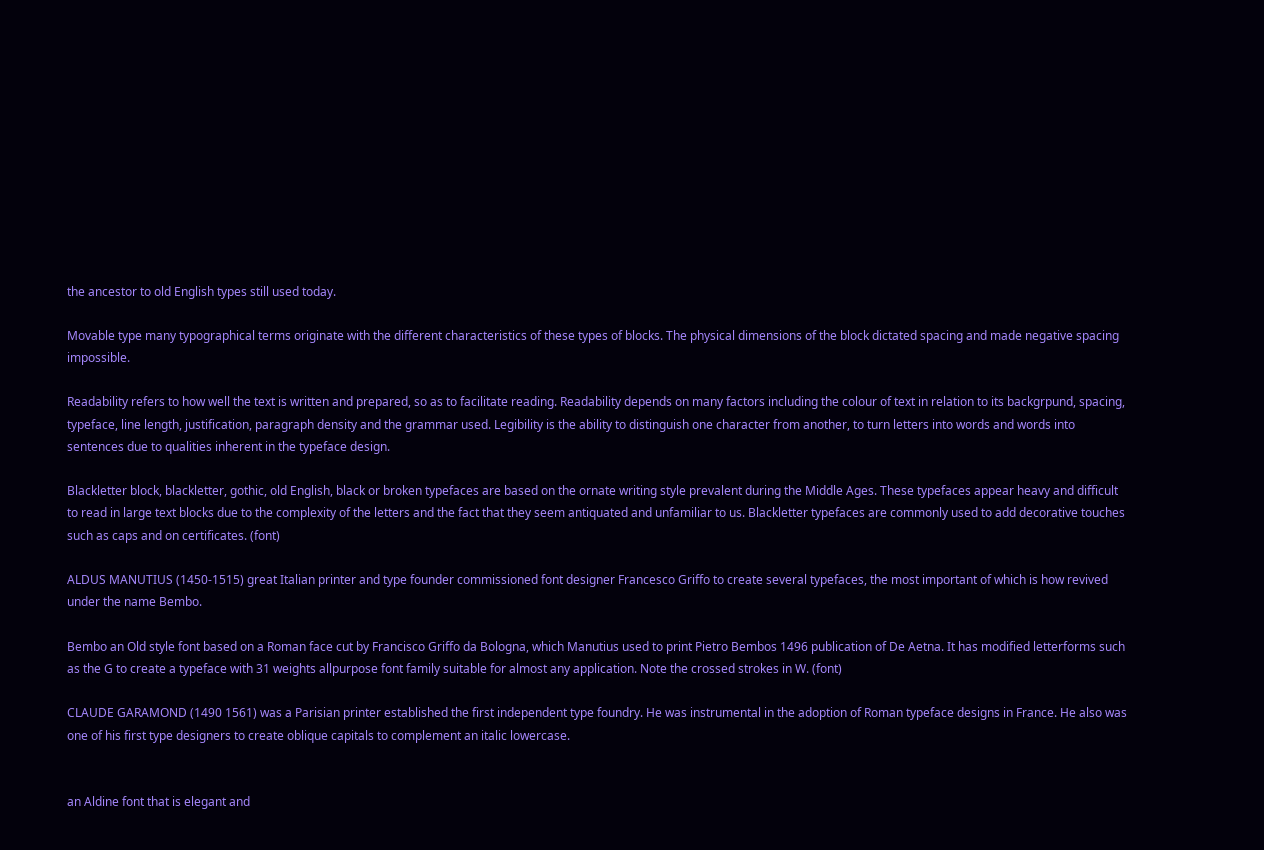the ancestor to old English types still used today.

Movable type many typographical terms originate with the different characteristics of these types of blocks. The physical dimensions of the block dictated spacing and made negative spacing impossible.

Readability refers to how well the text is written and prepared, so as to facilitate reading. Readability depends on many factors including the colour of text in relation to its backgrpund, spacing, typeface, line length, justification, paragraph density and the grammar used. Legibility is the ability to distinguish one character from another, to turn letters into words and words into sentences due to qualities inherent in the typeface design.

Blackletter block, blackletter, gothic, old English, black or broken typefaces are based on the ornate writing style prevalent during the Middle Ages. These typefaces appear heavy and difficult to read in large text blocks due to the complexity of the letters and the fact that they seem antiquated and unfamiliar to us. Blackletter typefaces are commonly used to add decorative touches such as caps and on certificates. (font)

ALDUS MANUTIUS (1450-1515) great Italian printer and type founder commissioned font designer Francesco Griffo to create several typefaces, the most important of which is how revived under the name Bembo.

Bembo an Old style font based on a Roman face cut by Francisco Griffo da Bologna, which Manutius used to print Pietro Bembos 1496 publication of De Aetna. It has modified letterforms such as the G to create a typeface with 31 weights allpurpose font family suitable for almost any application. Note the crossed strokes in W. (font)

CLAUDE GARAMOND (1490 1561) was a Parisian printer established the first independent type foundry. He was instrumental in the adoption of Roman typeface designs in France. He also was one of his first type designers to create oblique capitals to complement an italic lowercase.


an Aldine font that is elegant and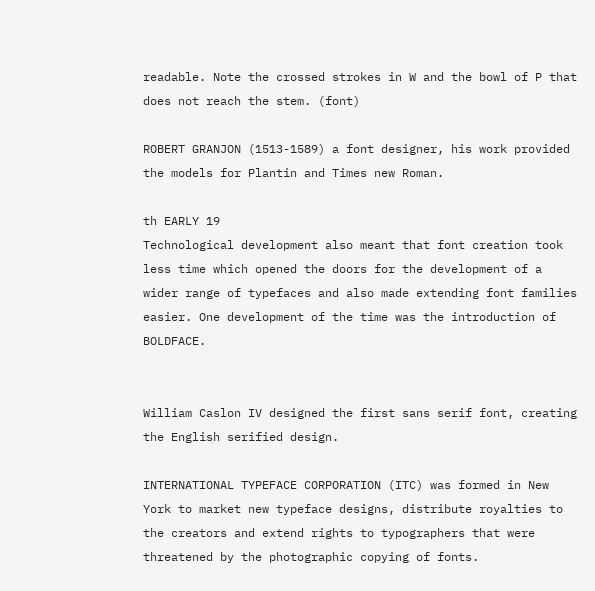readable. Note the crossed strokes in W and the bowl of P that does not reach the stem. (font)

ROBERT GRANJON (1513-1589) a font designer, his work provided the models for Plantin and Times new Roman.

th EARLY 19
Technological development also meant that font creation took less time which opened the doors for the development of a wider range of typefaces and also made extending font families easier. One development of the time was the introduction of BOLDFACE.


William Caslon IV designed the first sans serif font, creating the English serified design.

INTERNATIONAL TYPEFACE CORPORATION (ITC) was formed in New York to market new typeface designs, distribute royalties to the creators and extend rights to typographers that were threatened by the photographic copying of fonts.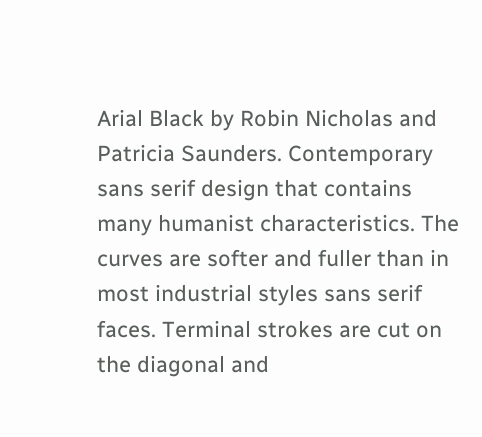Arial Black by Robin Nicholas and Patricia Saunders. Contemporary sans serif design that contains many humanist characteristics. The curves are softer and fuller than in most industrial styles sans serif faces. Terminal strokes are cut on the diagonal and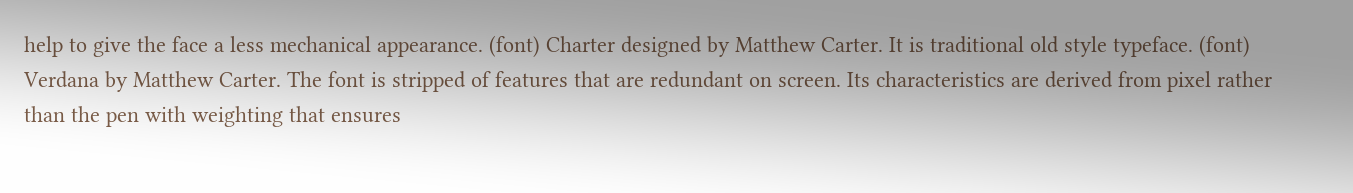help to give the face a less mechanical appearance. (font) Charter designed by Matthew Carter. It is traditional old style typeface. (font) Verdana by Matthew Carter. The font is stripped of features that are redundant on screen. Its characteristics are derived from pixel rather than the pen with weighting that ensures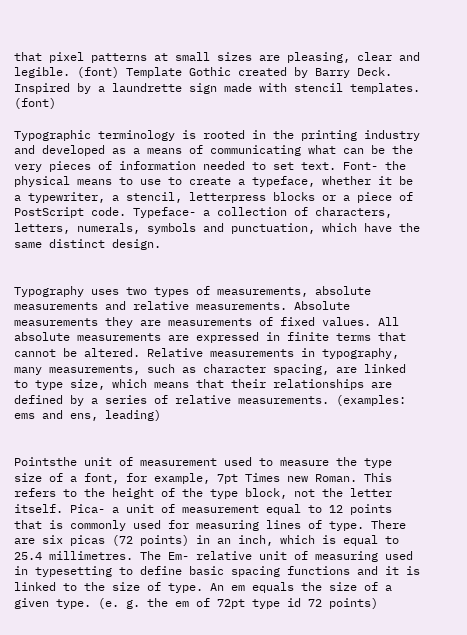that pixel patterns at small sizes are pleasing, clear and legible. (font) Template Gothic created by Barry Deck. Inspired by a laundrette sign made with stencil templates. (font)

Typographic terminology is rooted in the printing industry and developed as a means of communicating what can be the very pieces of information needed to set text. Font- the physical means to use to create a typeface, whether it be a typewriter, a stencil, letterpress blocks or a piece of PostScript code. Typeface- a collection of characters, letters, numerals, symbols and punctuation, which have the same distinct design.


Typography uses two types of measurements, absolute measurements and relative measurements. Absolute measurements they are measurements of fixed values. All absolute measurements are expressed in finite terms that cannot be altered. Relative measurements in typography, many measurements, such as character spacing, are linked to type size, which means that their relationships are defined by a series of relative measurements. (examples: ems and ens, leading)


Pointsthe unit of measurement used to measure the type size of a font, for example, 7pt Times new Roman. This refers to the height of the type block, not the letter itself. Pica- a unit of measurement equal to 12 points that is commonly used for measuring lines of type. There are six picas (72 points) in an inch, which is equal to 25.4 millimetres. The Em- relative unit of measuring used in typesetting to define basic spacing functions and it is linked to the size of type. An em equals the size of a given type. (e. g. the em of 72pt type id 72 points)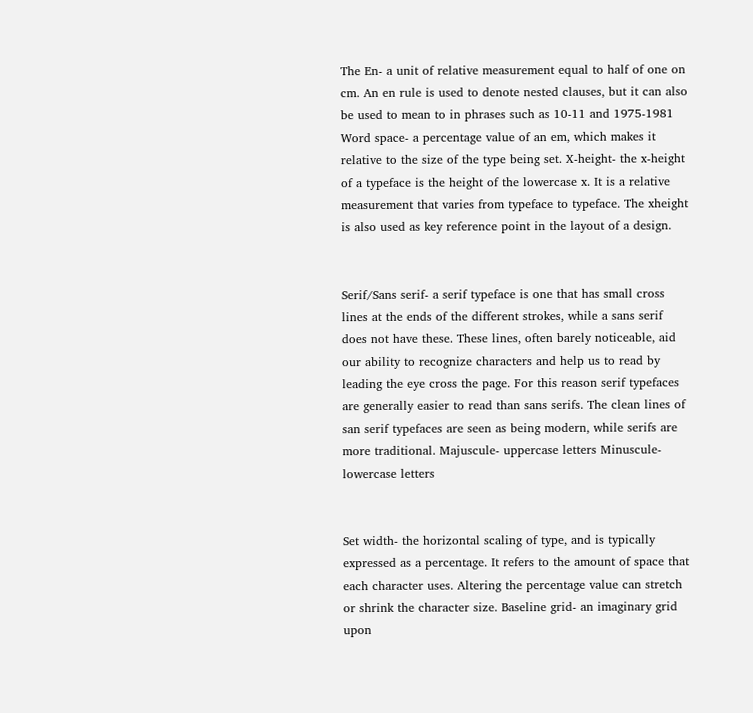The En- a unit of relative measurement equal to half of one on cm. An en rule is used to denote nested clauses, but it can also be used to mean to in phrases such as 10-11 and 1975-1981 Word space- a percentage value of an em, which makes it relative to the size of the type being set. X-height- the x-height of a typeface is the height of the lowercase x. It is a relative measurement that varies from typeface to typeface. The xheight is also used as key reference point in the layout of a design.


Serif/Sans serif- a serif typeface is one that has small cross lines at the ends of the different strokes, while a sans serif does not have these. These lines, often barely noticeable, aid our ability to recognize characters and help us to read by leading the eye cross the page. For this reason serif typefaces are generally easier to read than sans serifs. The clean lines of san serif typefaces are seen as being modern, while serifs are more traditional. Majuscule- uppercase letters Minuscule- lowercase letters


Set width- the horizontal scaling of type, and is typically expressed as a percentage. It refers to the amount of space that each character uses. Altering the percentage value can stretch or shrink the character size. Baseline grid- an imaginary grid upon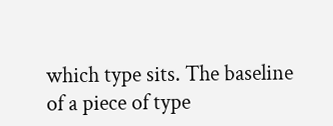which type sits. The baseline of a piece of type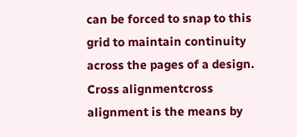can be forced to snap to this grid to maintain continuity across the pages of a design. Cross alignmentcross alignment is the means by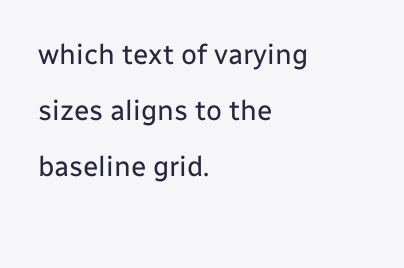which text of varying sizes aligns to the baseline grid.